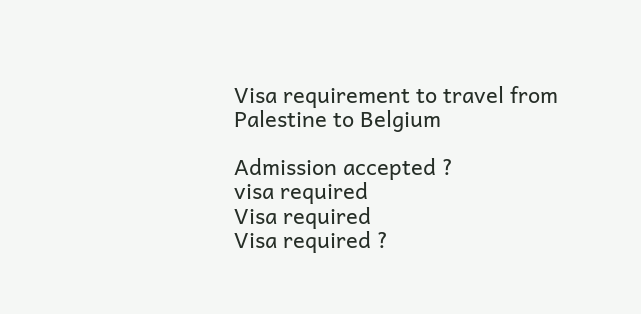Visa requirement to travel from Palestine to Belgium

Admission accepted ?
visa required
Visa required
Visa required ?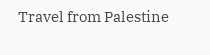Travel from Palestine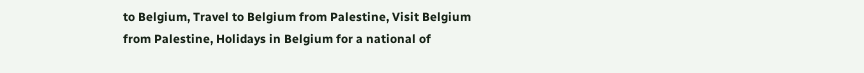to Belgium, Travel to Belgium from Palestine, Visit Belgium from Palestine, Holidays in Belgium for a national of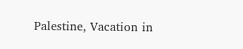Palestine, Vacation in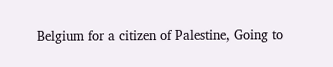Belgium for a citizen of Palestine, Going to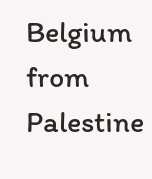Belgium from Palestine